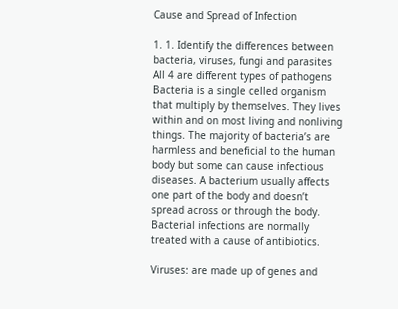Cause and Spread of Infection

1. 1. Identify the differences between bacteria, viruses, fungi and parasites All 4 are different types of pathogens Bacteria is a single celled organism that multiply by themselves. They lives within and on most living and nonliving things. The majority of bacteria’s are harmless and beneficial to the human body but some can cause infectious diseases. A bacterium usually affects one part of the body and doesn’t spread across or through the body. Bacterial infections are normally treated with a cause of antibiotics.

Viruses: are made up of genes and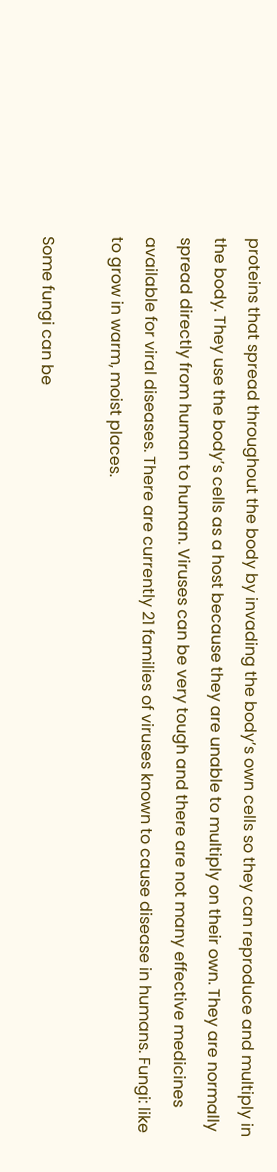proteins that spread throughout the body by invading the body’s own cells so they can reproduce and multiply in the body. They use the body’s cells as a host because they are unable to multiply on their own. They are normally spread directly from human to human. Viruses can be very tough and there are not many effective medicines available for viral diseases. There are currently 21 families of viruses known to cause disease in humans. Fungi: like to grow in warm, moist places.

Some fungi can be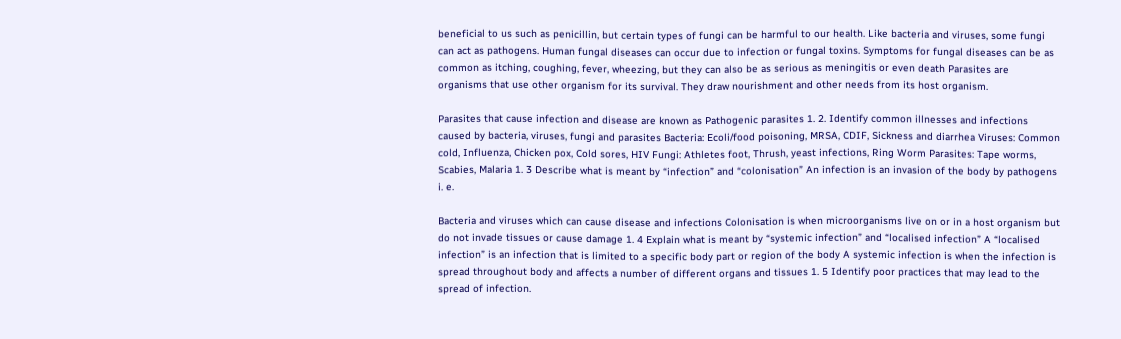beneficial to us such as penicillin, but certain types of fungi can be harmful to our health. Like bacteria and viruses, some fungi can act as pathogens. Human fungal diseases can occur due to infection or fungal toxins. Symptoms for fungal diseases can be as common as itching, coughing, fever, wheezing, but they can also be as serious as meningitis or even death Parasites are organisms that use other organism for its survival. They draw nourishment and other needs from its host organism.

Parasites that cause infection and disease are known as Pathogenic parasites 1. 2. Identify common illnesses and infections caused by bacteria, viruses, fungi and parasites Bacteria: Ecoli/food poisoning, MRSA, CDIF, Sickness and diarrhea Viruses: Common cold, Influenza, Chicken pox, Cold sores, HIV Fungi: Athletes foot, Thrush, yeast infections, Ring Worm Parasites: Tape worms, Scabies, Malaria 1. 3 Describe what is meant by “infection” and “colonisation” An infection is an invasion of the body by pathogens i. e.

Bacteria and viruses which can cause disease and infections Colonisation is when microorganisms live on or in a host organism but do not invade tissues or cause damage 1. 4 Explain what is meant by “systemic infection” and “localised infection” A “localised infection” is an infection that is limited to a specific body part or region of the body A systemic infection is when the infection is spread throughout body and affects a number of different organs and tissues 1. 5 Identify poor practices that may lead to the spread of infection.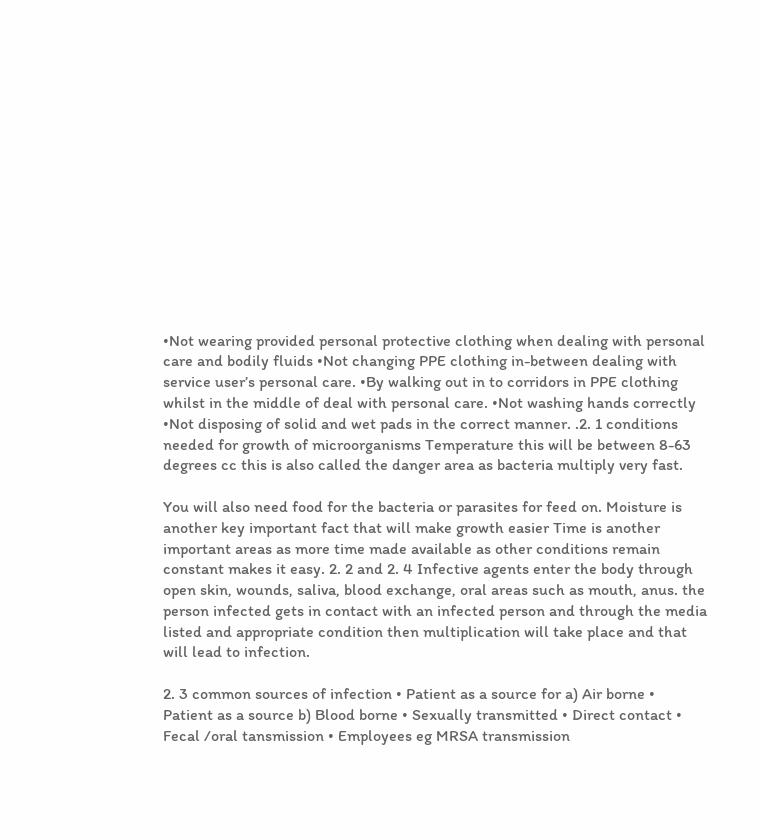•Not wearing provided personal protective clothing when dealing with personal care and bodily fluids •Not changing PPE clothing in-between dealing with service user’s personal care. •By walking out in to corridors in PPE clothing whilst in the middle of deal with personal care. •Not washing hands correctly •Not disposing of solid and wet pads in the correct manner. .2. 1 conditions needed for growth of microorganisms Temperature this will be between 8-63 degrees cc this is also called the danger area as bacteria multiply very fast.

You will also need food for the bacteria or parasites for feed on. Moisture is another key important fact that will make growth easier Time is another important areas as more time made available as other conditions remain constant makes it easy. 2. 2 and 2. 4 Infective agents enter the body through open skin, wounds, saliva, blood exchange, oral areas such as mouth, anus. the person infected gets in contact with an infected person and through the media listed and appropriate condition then multiplication will take place and that will lead to infection.

2. 3 common sources of infection • Patient as a source for a) Air borne • Patient as a source b) Blood borne • Sexually transmitted • Direct contact • Fecal /oral tansmission • Employees eg MRSA transmission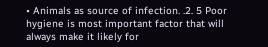• Animals as source of infection. .2. 5 Poor hygiene is most important factor that will always make it likely for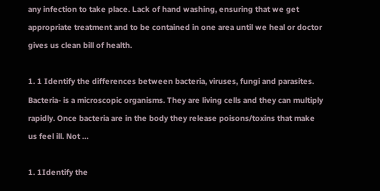any infection to take place. Lack of hand washing, ensuring that we get appropriate treatment and to be contained in one area until we heal or doctor gives us clean bill of health.

1. 1 Identify the differences between bacteria, viruses, fungi and parasites. Bacteria- is a microscopic organisms. They are living cells and they can multiply rapidly. Once bacteria are in the body they release poisons/toxins that make us feel ill. Not …

1. 1Identify the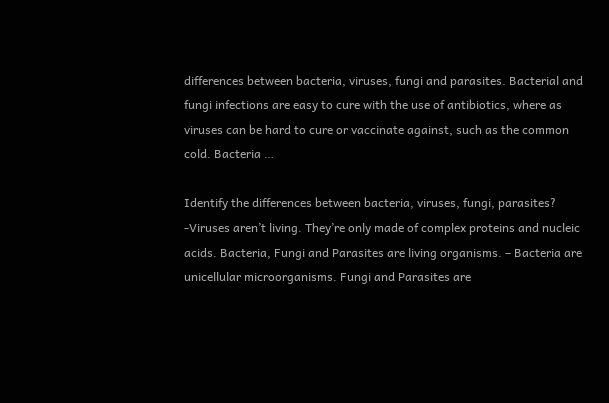differences between bacteria, viruses, fungi and parasites. Bacterial and fungi infections are easy to cure with the use of antibiotics, where as viruses can be hard to cure or vaccinate against, such as the common cold. Bacteria …

Identify the differences between bacteria, viruses, fungi, parasites? -Viruses aren’t living. They’re only made of complex proteins and nucleic acids. Bacteria, Fungi and Parasites are living organisms. – Bacteria are unicellular microorganisms. Fungi and Parasites are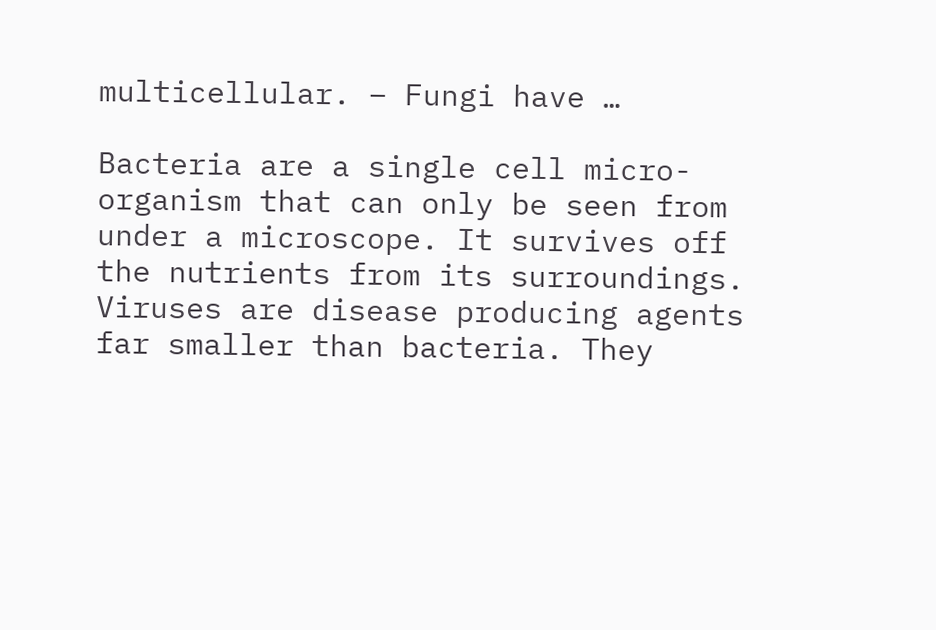multicellular. – Fungi have …

Bacteria are a single cell micro-organism that can only be seen from under a microscope. It survives off the nutrients from its surroundings. Viruses are disease producing agents far smaller than bacteria. They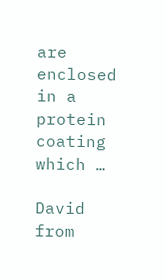are enclosed in a protein coating which …

David from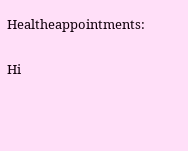Healtheappointments:

Hi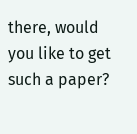there, would you like to get such a paper?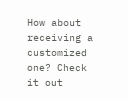How about receiving a customized one? Check it out